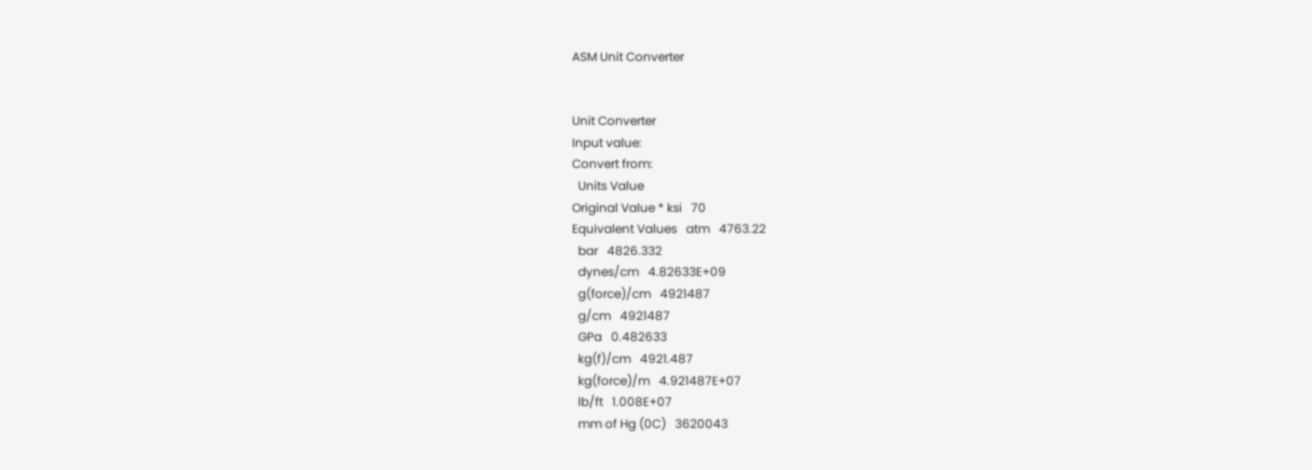ASM Unit Converter


Unit Converter
Input value:
Convert from:
  Units Value
Original Value * ksi   70
Equivalent Values   atm   4763.22
  bar   4826.332
  dynes/cm   4.82633E+09
  g(force)/cm   4921487
  g/cm   4921487
  GPa   0.482633
  kg(f)/cm   4921.487
  kg(force)/m   4.921487E+07
  lb/ft   1.008E+07
  mm of Hg (0C)   3620043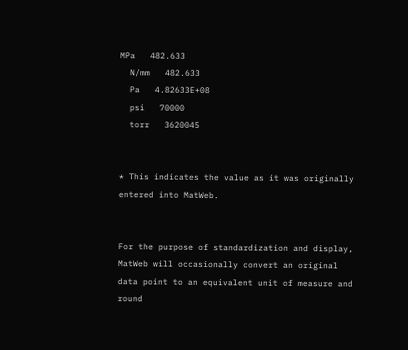MPa   482.633
  N/mm   482.633
  Pa   4.82633E+08
  psi   70000
  torr   3620045


* This indicates the value as it was originally entered into MatWeb.


For the purpose of standardization and display, MatWeb will occasionally convert an original data point to an equivalent unit of measure and round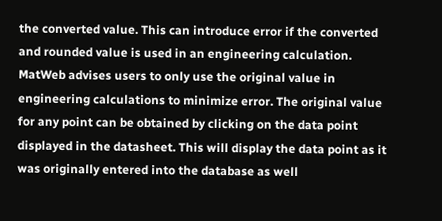the converted value. This can introduce error if the converted and rounded value is used in an engineering calculation. MatWeb advises users to only use the original value in engineering calculations to minimize error. The original value for any point can be obtained by clicking on the data point displayed in the datasheet. This will display the data point as it was originally entered into the database as well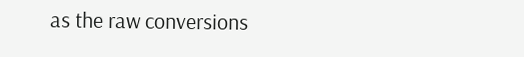as the raw conversions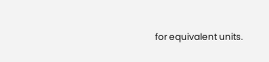for equivalent units.